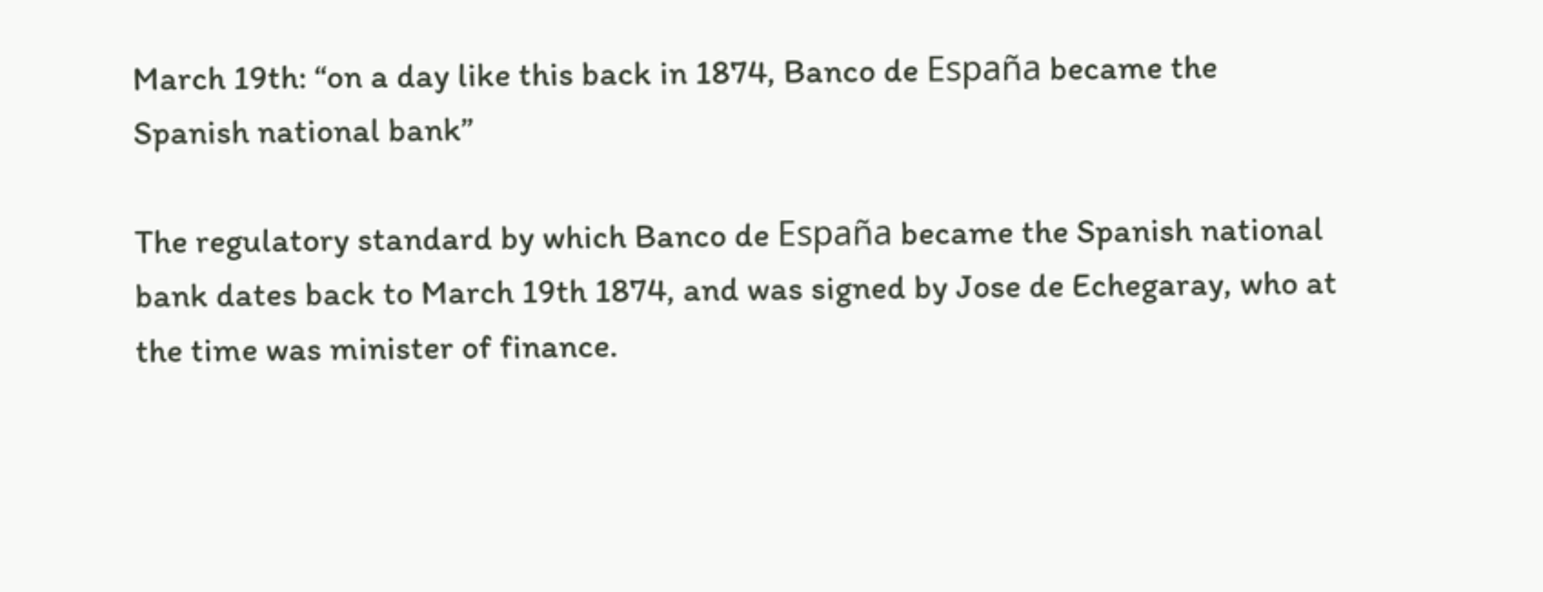March 19th: “on a day like this back in 1874, Banco de España became the Spanish national bank”

The regulatory standard by which Banco de España became the Spanish national bank dates back to March 19th 1874, and was signed by Jose de Echegaray, who at the time was minister of finance.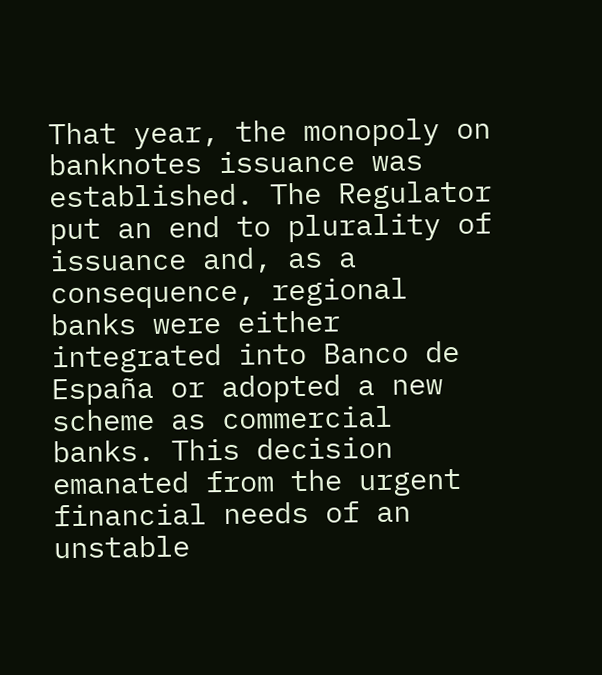That year, the monopoly on banknotes issuance was established. The Regulator put an end to plurality of issuance and, as a consequence, regional banks were either integrated into Banco de España or adopted a new scheme as commercial banks. This decision emanated from the urgent financial needs of an unstable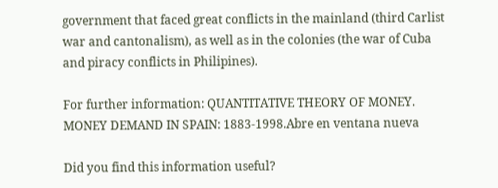government that faced great conflicts in the mainland (third Carlist war and cantonalism), as well as in the colonies (the war of Cuba and piracy conflicts in Philipines).

For further information: QUANTITATIVE THEORY OF MONEY. MONEY DEMAND IN SPAIN: 1883-1998.Abre en ventana nueva

Did you find this information useful?